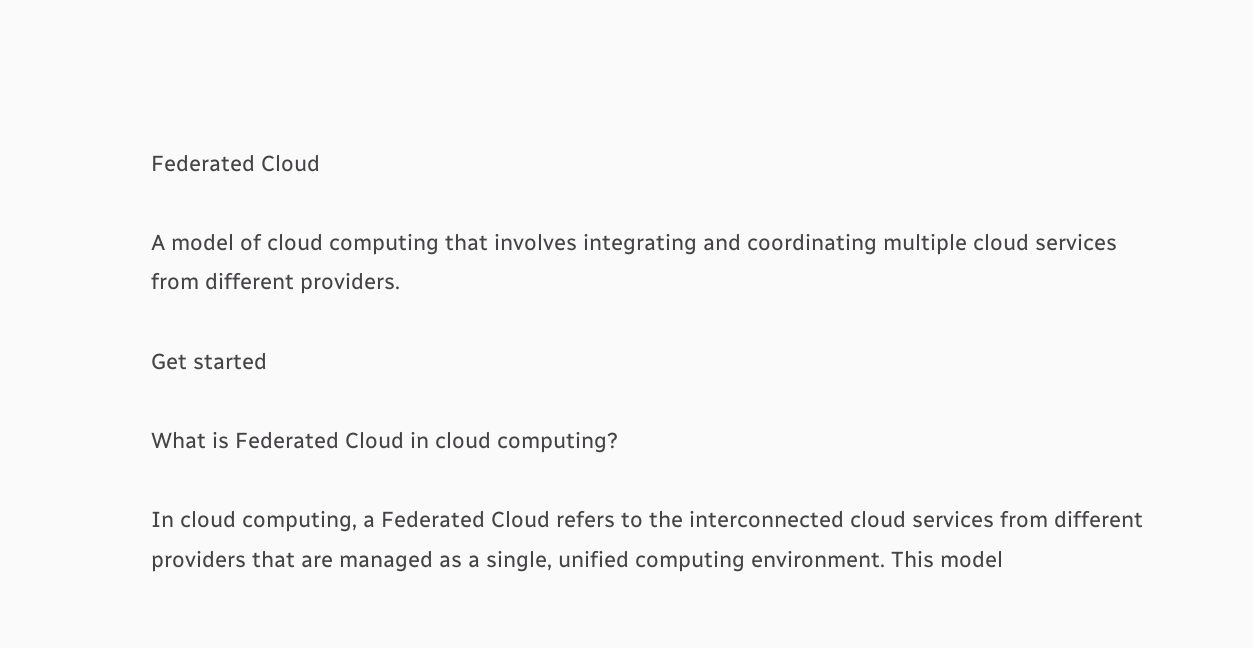Federated Cloud

A model of cloud computing that involves integrating and coordinating multiple cloud services from different providers.

Get started

What is Federated Cloud in cloud computing?

In cloud computing, a Federated Cloud refers to the interconnected cloud services from different providers that are managed as a single, unified computing environment. This model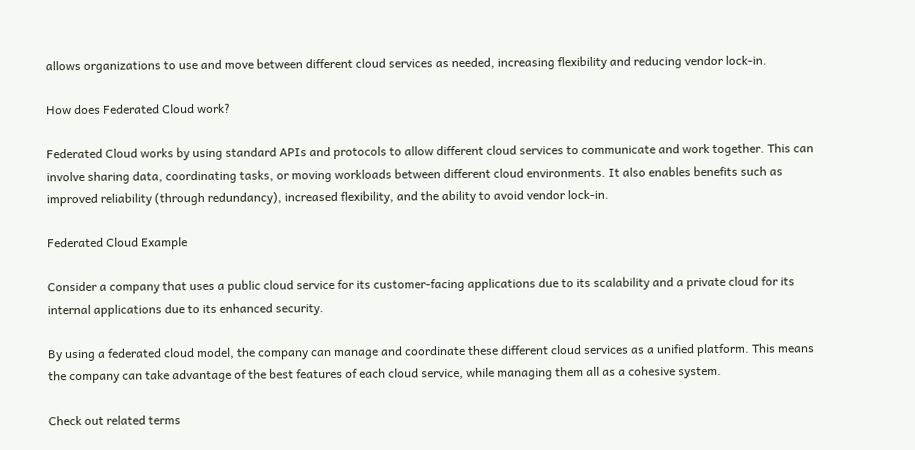allows organizations to use and move between different cloud services as needed, increasing flexibility and reducing vendor lock-in.

How does Federated Cloud work?

Federated Cloud works by using standard APIs and protocols to allow different cloud services to communicate and work together. This can involve sharing data, coordinating tasks, or moving workloads between different cloud environments. It also enables benefits such as improved reliability (through redundancy), increased flexibility, and the ability to avoid vendor lock-in.

Federated Cloud Example

Consider a company that uses a public cloud service for its customer-facing applications due to its scalability and a private cloud for its internal applications due to its enhanced security.

By using a federated cloud model, the company can manage and coordinate these different cloud services as a unified platform. This means the company can take advantage of the best features of each cloud service, while managing them all as a cohesive system.

Check out related terms